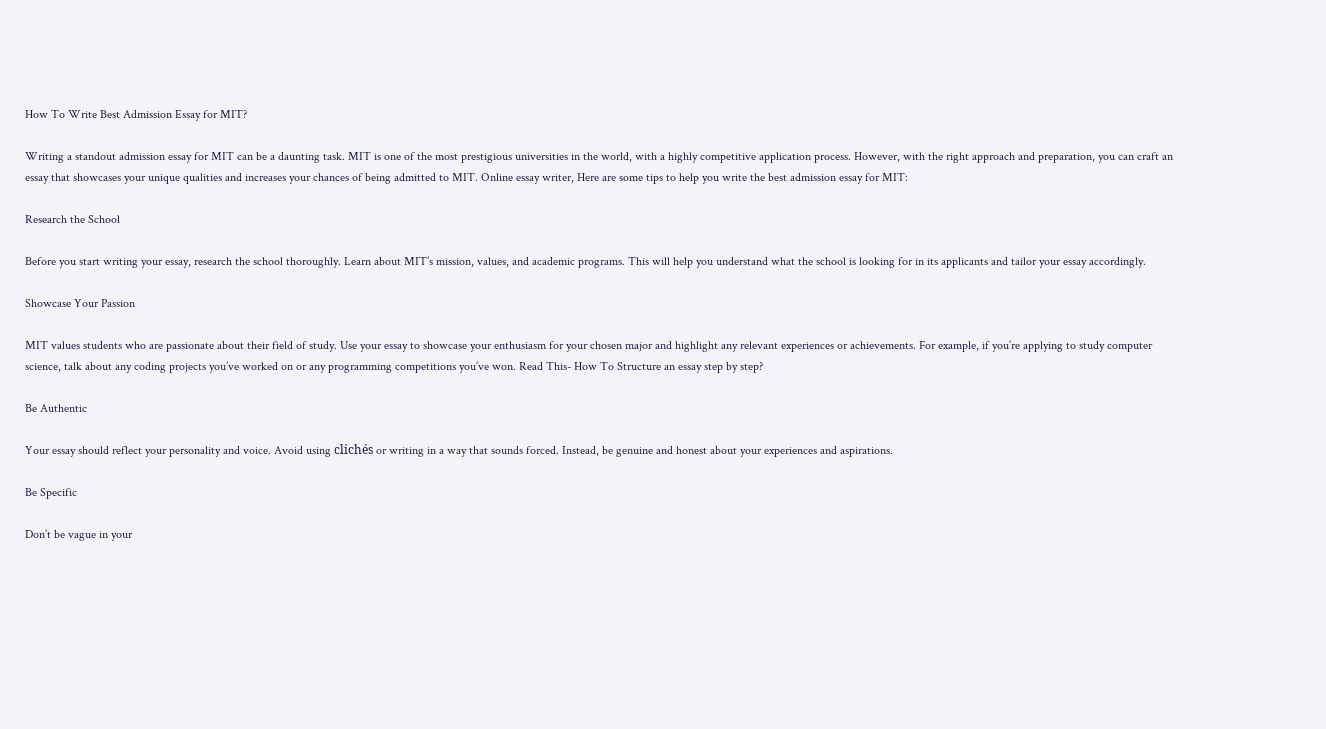How To Write Best Admission Essay for MIT?

Writing a standout admission essay for MIT can be a daunting task. MIT is one of the most prestigious universities in the world, with a highly competitive application process. However, with the right approach and preparation, you can craft an essay that showcases your unique qualities and increases your chances of being admitted to MIT. Online essay writer, Here are some tips to help you write the best admission essay for MIT:

Research the School

Before you start writing your essay, research the school thoroughly. Learn about MIT’s mission, values, and academic programs. This will help you understand what the school is looking for in its applicants and tailor your essay accordingly.

Showcase Your Passion

MIT values students who are passionate about their field of study. Use your essay to showcase your enthusiasm for your chosen major and highlight any relevant experiences or achievements. For example, if you’re applying to study computer science, talk about any coding projects you’ve worked on or any programming competitions you’ve won. Read This- How To Structure an essay step by step?

Be Authentic

Your essay should reflect your personality and voice. Avoid using clichés or writing in a way that sounds forced. Instead, be genuine and honest about your experiences and aspirations.

Be Specific

Don’t be vague in your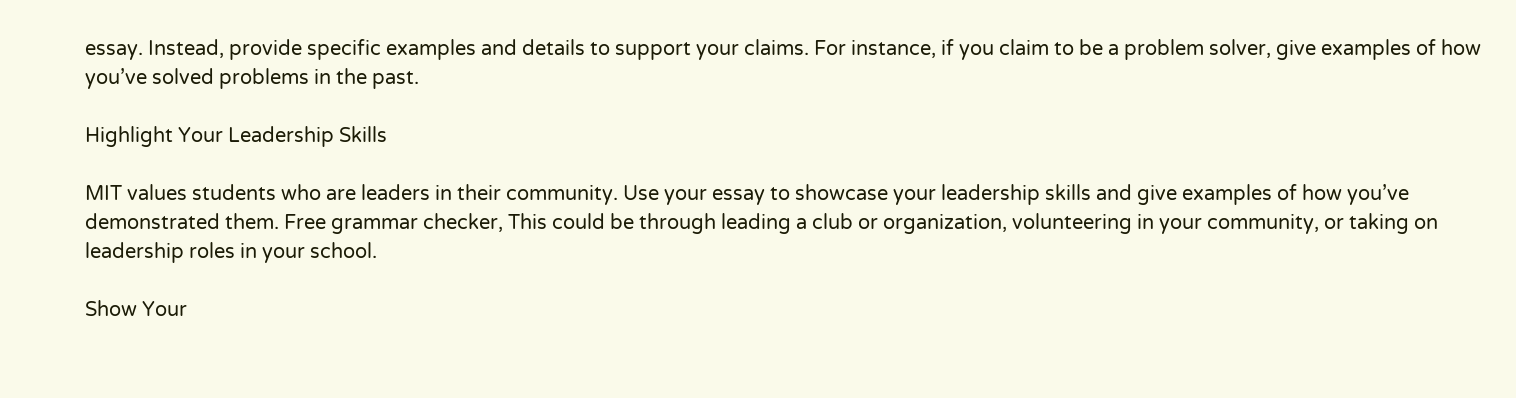essay. Instead, provide specific examples and details to support your claims. For instance, if you claim to be a problem solver, give examples of how you’ve solved problems in the past.

Highlight Your Leadership Skills

MIT values students who are leaders in their community. Use your essay to showcase your leadership skills and give examples of how you’ve demonstrated them. Free grammar checker, This could be through leading a club or organization, volunteering in your community, or taking on leadership roles in your school.

Show Your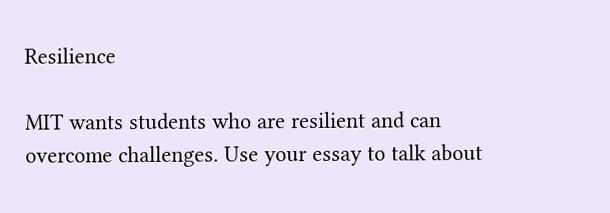Resilience

MIT wants students who are resilient and can overcome challenges. Use your essay to talk about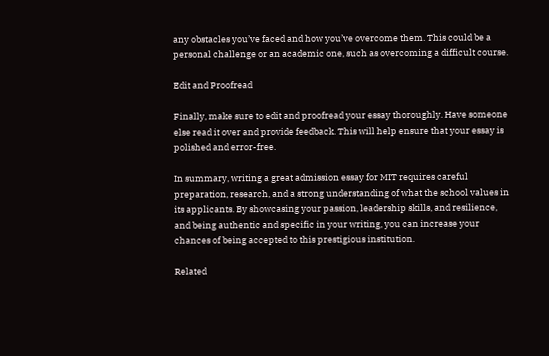any obstacles you’ve faced and how you’ve overcome them. This could be a personal challenge or an academic one, such as overcoming a difficult course.

Edit and Proofread

Finally, make sure to edit and proofread your essay thoroughly. Have someone else read it over and provide feedback. This will help ensure that your essay is polished and error-free.

In summary, writing a great admission essay for MIT requires careful preparation, research, and a strong understanding of what the school values in its applicants. By showcasing your passion, leadership skills, and resilience, and being authentic and specific in your writing, you can increase your chances of being accepted to this prestigious institution.

Related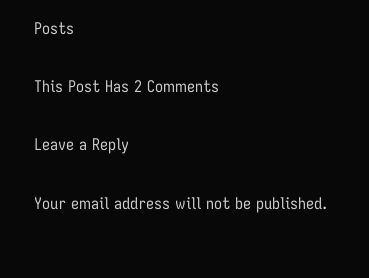Posts

This Post Has 2 Comments

Leave a Reply

Your email address will not be published.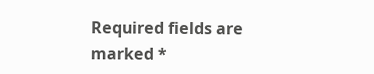Required fields are marked *